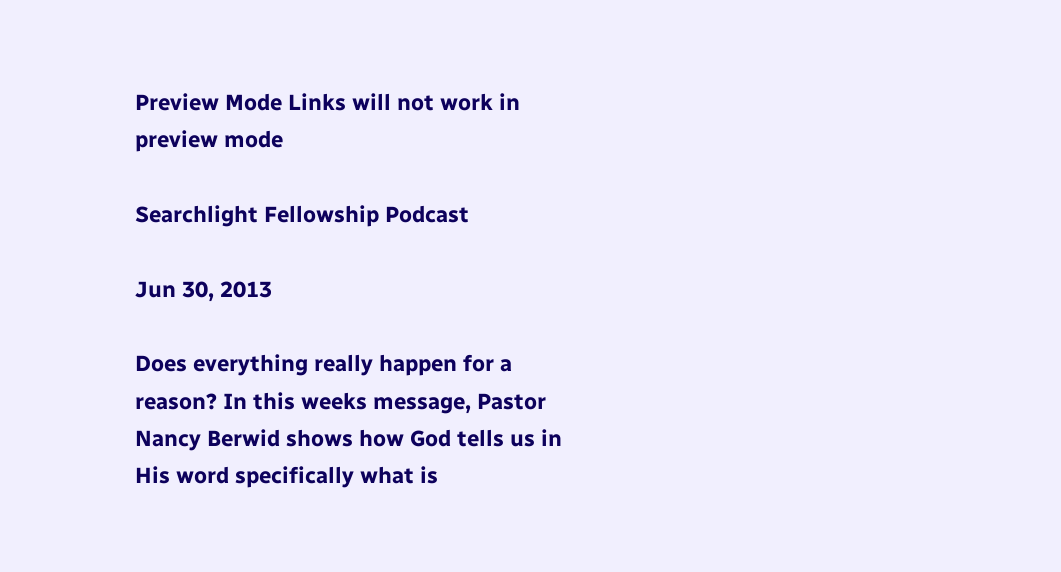Preview Mode Links will not work in preview mode

Searchlight Fellowship Podcast

Jun 30, 2013

Does everything really happen for a reason? In this weeks message, Pastor Nancy Berwid shows how God tells us in His word specifically what is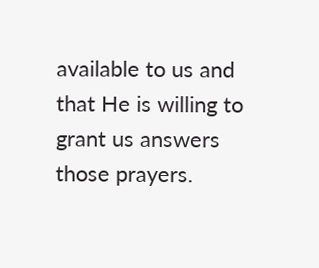available to us and that He is willing to grant us answers those prayers.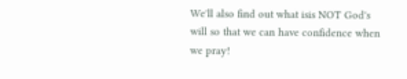We'll also find out what isis NOT God's will so that we can have confidence when we pray!